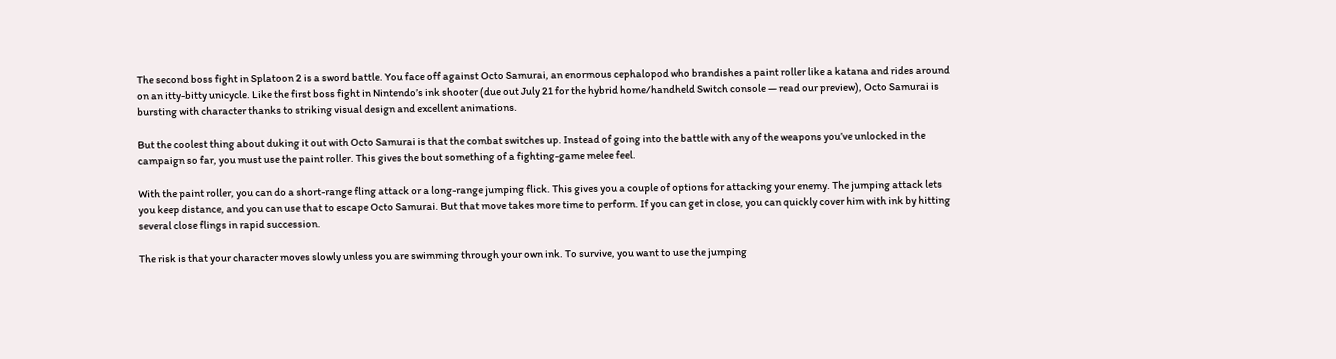The second boss fight in Splatoon 2 is a sword battle. You face off against Octo Samurai, an enormous cephalopod who brandishes a paint roller like a katana and rides around on an itty-bitty unicycle. Like the first boss fight in Nintendo’s ink shooter (due out July 21 for the hybrid home/handheld Switch console — read our preview), Octo Samurai is bursting with character thanks to striking visual design and excellent animations.

But the coolest thing about duking it out with Octo Samurai is that the combat switches up. Instead of going into the battle with any of the weapons you’ve unlocked in the campaign so far, you must use the paint roller. This gives the bout something of a fighting-game melee feel.

With the paint roller, you can do a short-range fling attack or a long-range jumping flick. This gives you a couple of options for attacking your enemy. The jumping attack lets you keep distance, and you can use that to escape Octo Samurai. But that move takes more time to perform. If you can get in close, you can quickly cover him with ink by hitting several close flings in rapid succession.

The risk is that your character moves slowly unless you are swimming through your own ink. To survive, you want to use the jumping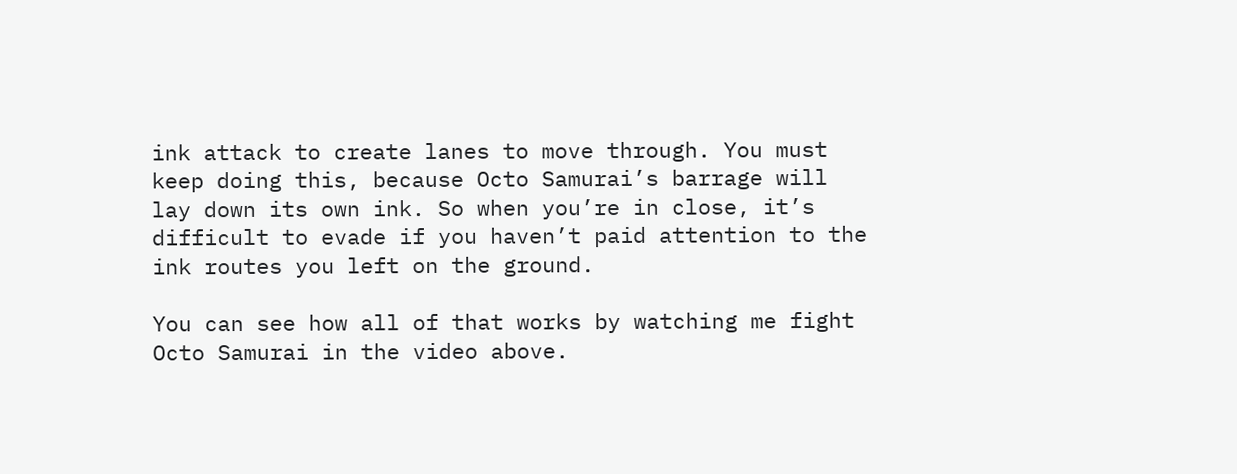ink attack to create lanes to move through. You must keep doing this, because Octo Samurai’s barrage will lay down its own ink. So when you’re in close, it’s difficult to evade if you haven’t paid attention to the ink routes you left on the ground.

You can see how all of that works by watching me fight Octo Samurai in the video above.